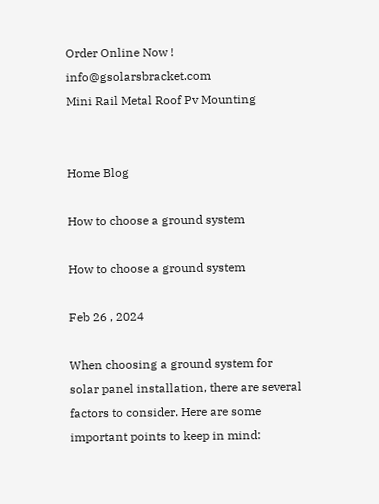Order Online Now ! info@gsolarsbracket.com
Mini Rail Metal Roof Pv Mounting


Home Blog

How to choose a ground system

How to choose a ground system

Feb 26 , 2024

When choosing a ground system for solar panel installation, there are several factors to consider. Here are some important points to keep in mind: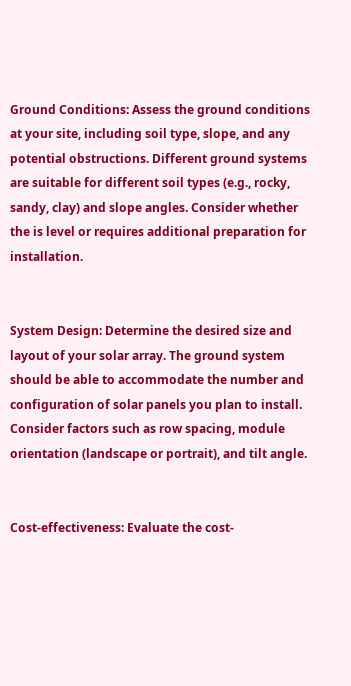Ground Conditions: Assess the ground conditions at your site, including soil type, slope, and any potential obstructions. Different ground systems are suitable for different soil types (e.g., rocky, sandy, clay) and slope angles. Consider whether the is level or requires additional preparation for installation.


System Design: Determine the desired size and layout of your solar array. The ground system should be able to accommodate the number and configuration of solar panels you plan to install. Consider factors such as row spacing, module orientation (landscape or portrait), and tilt angle.


Cost-effectiveness: Evaluate the cost-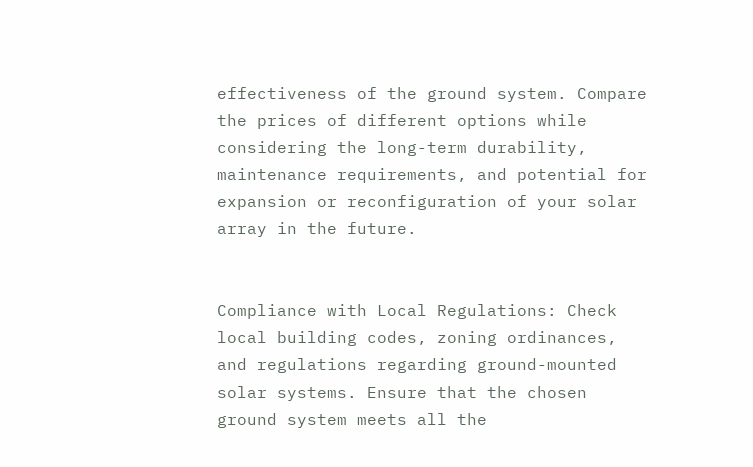effectiveness of the ground system. Compare the prices of different options while considering the long-term durability, maintenance requirements, and potential for expansion or reconfiguration of your solar array in the future.


Compliance with Local Regulations: Check local building codes, zoning ordinances, and regulations regarding ground-mounted solar systems. Ensure that the chosen ground system meets all the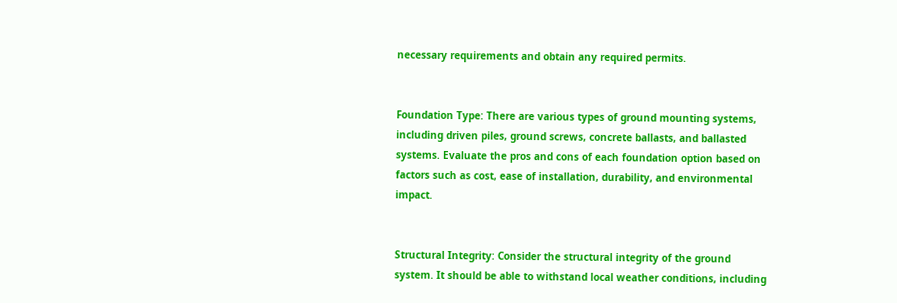necessary requirements and obtain any required permits.


Foundation Type: There are various types of ground mounting systems, including driven piles, ground screws, concrete ballasts, and ballasted systems. Evaluate the pros and cons of each foundation option based on factors such as cost, ease of installation, durability, and environmental impact.


Structural Integrity: Consider the structural integrity of the ground system. It should be able to withstand local weather conditions, including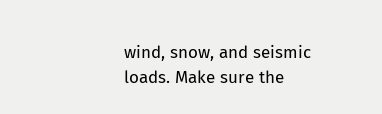wind, snow, and seismic loads. Make sure the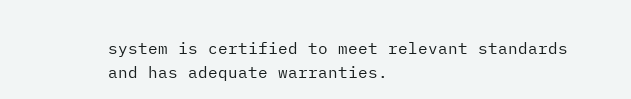system is certified to meet relevant standards and has adequate warranties.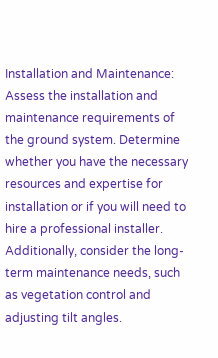Installation and Maintenance: Assess the installation and maintenance requirements of the ground system. Determine whether you have the necessary resources and expertise for installation or if you will need to hire a professional installer. Additionally, consider the long-term maintenance needs, such as vegetation control and adjusting tilt angles.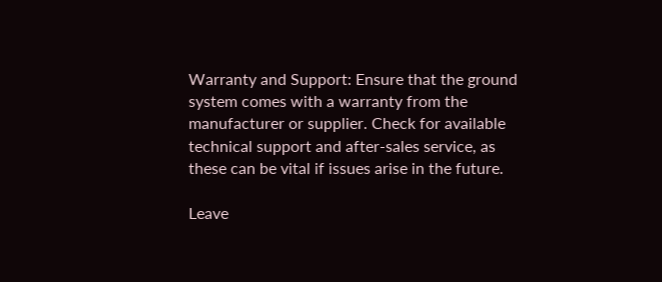Warranty and Support: Ensure that the ground system comes with a warranty from the manufacturer or supplier. Check for available technical support and after-sales service, as these can be vital if issues arise in the future.

Leave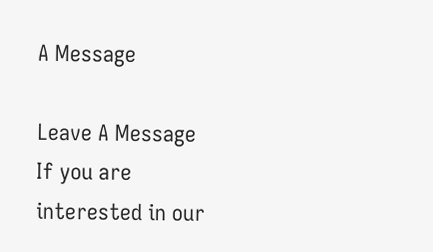A Message

Leave A Message
If you are interested in our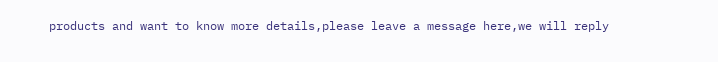products and want to know more details,please leave a message here,we will reply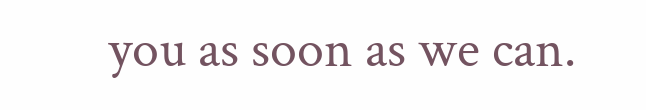you as soon as we can.